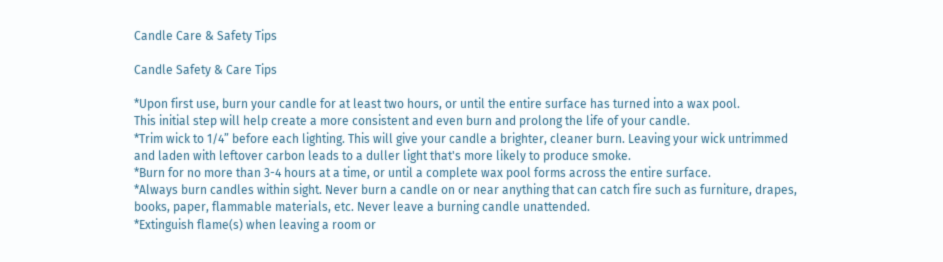Candle Care & Safety Tips

Candle Safety & Care Tips

*Upon first use, burn your candle for at least two hours, or until the entire surface has turned into a wax pool.
This initial step will help create a more consistent and even burn and prolong the life of your candle.
*Trim wick to 1/4” before each lighting. This will give your candle a brighter, cleaner burn. Leaving your wick untrimmed and laden with leftover carbon leads to a duller light that's more likely to produce smoke.
*Burn for no more than 3-4 hours at a time, or until a complete wax pool forms across the entire surface.
*Always burn candles within sight. Never burn a candle on or near anything that can catch fire such as furniture, drapes, books, paper, flammable materials, etc. Never leave a burning candle unattended.
*Extinguish flame(s) when leaving a room or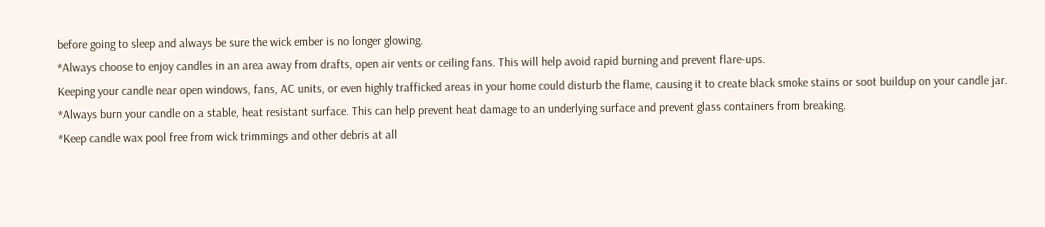before going to sleep and always be sure the wick ember is no longer glowing.
*Always choose to enjoy candles in an area away from drafts, open air vents or ceiling fans. This will help avoid rapid burning and prevent flare-ups.
Keeping your candle near open windows, fans, AC units, or even highly trafficked areas in your home could disturb the flame, causing it to create black smoke stains or soot buildup on your candle jar.
*Always burn your candle on a stable, heat resistant surface. This can help prevent heat damage to an underlying surface and prevent glass containers from breaking.
*Keep candle wax pool free from wick trimmings and other debris at all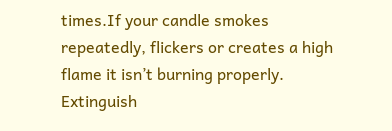times.If your candle smokes repeatedly, flickers or creates a high flame it isn’t burning properly.
Extinguish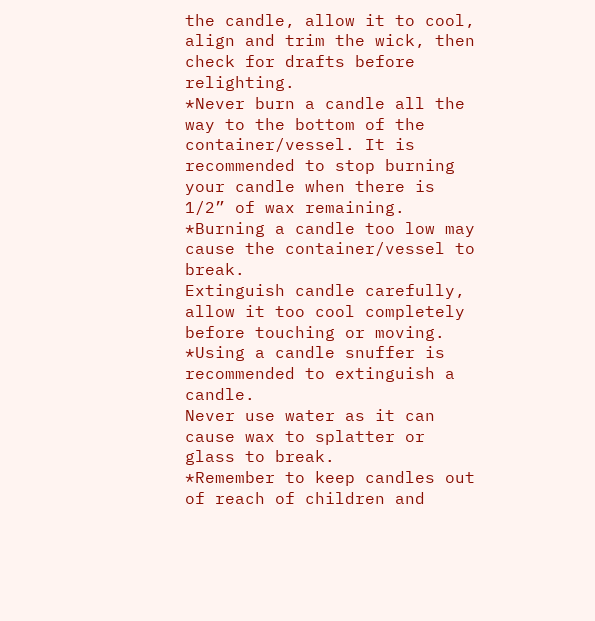the candle, allow it to cool, align and trim the wick, then check for drafts before relighting.
*Never burn a candle all the way to the bottom of the container/vessel. It is recommended to stop burning your candle when there is 1/2” of wax remaining.
*Burning a candle too low may cause the container/vessel to break.
Extinguish candle carefully, allow it too cool completely before touching or moving.
*Using a candle snuffer is recommended to extinguish a candle.
Never use water as it can cause wax to splatter or glass to break.
*Remember to keep candles out of reach of children and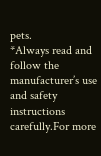pets.
*Always read and follow the manufacturer’s use and safety instructions carefully.For more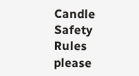Candle Safety Rules please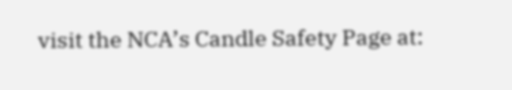visit the NCA’s Candle Safety Page at: